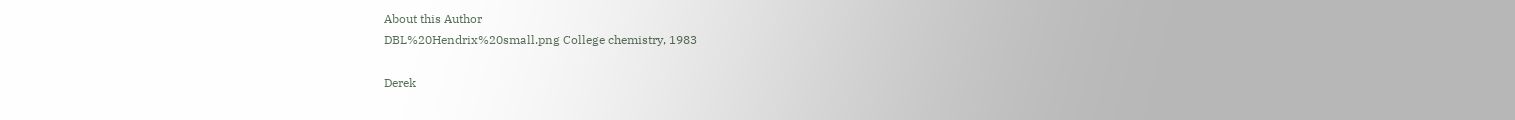About this Author
DBL%20Hendrix%20small.png College chemistry, 1983

Derek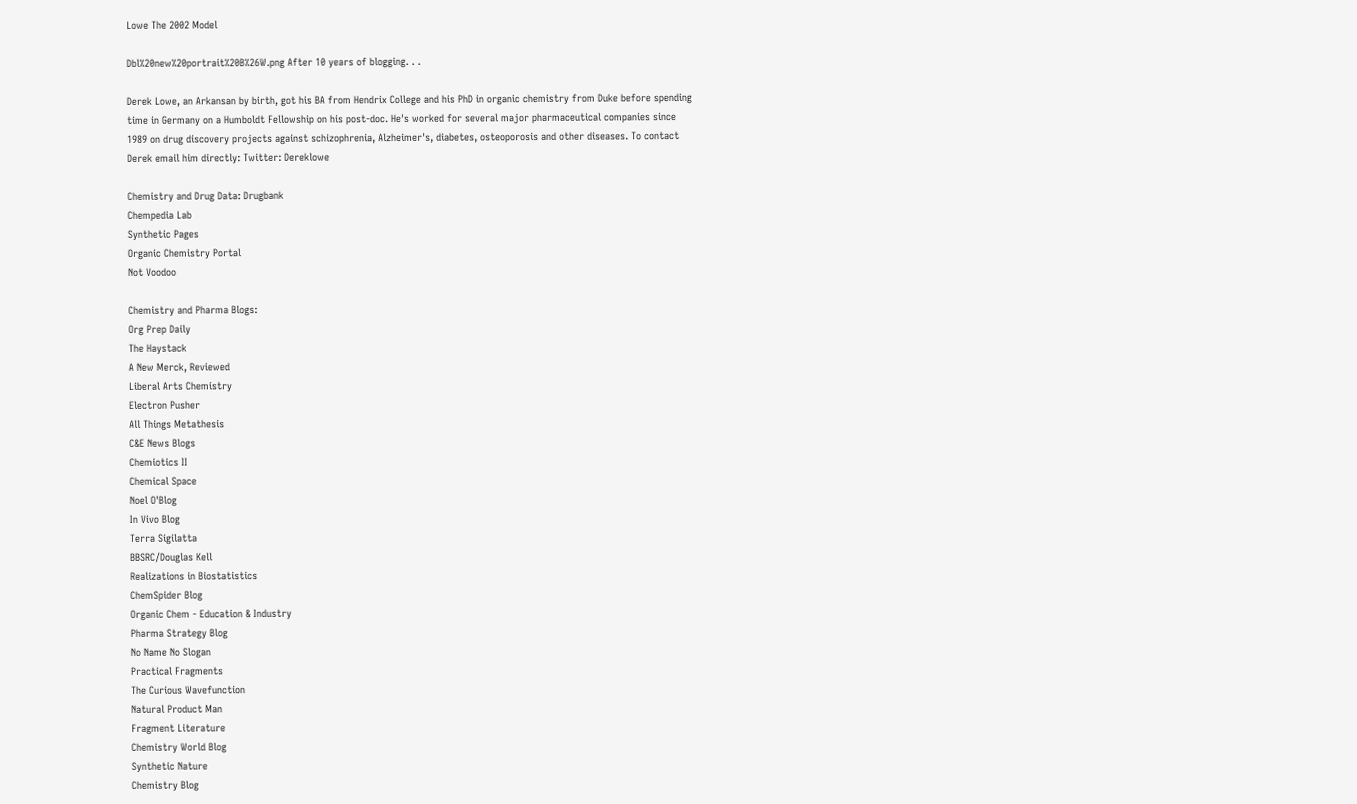Lowe The 2002 Model

Dbl%20new%20portrait%20B%26W.png After 10 years of blogging. . .

Derek Lowe, an Arkansan by birth, got his BA from Hendrix College and his PhD in organic chemistry from Duke before spending time in Germany on a Humboldt Fellowship on his post-doc. He's worked for several major pharmaceutical companies since 1989 on drug discovery projects against schizophrenia, Alzheimer's, diabetes, osteoporosis and other diseases. To contact Derek email him directly: Twitter: Dereklowe

Chemistry and Drug Data: Drugbank
Chempedia Lab
Synthetic Pages
Organic Chemistry Portal
Not Voodoo

Chemistry and Pharma Blogs:
Org Prep Daily
The Haystack
A New Merck, Reviewed
Liberal Arts Chemistry
Electron Pusher
All Things Metathesis
C&E News Blogs
Chemiotics II
Chemical Space
Noel O'Blog
In Vivo Blog
Terra Sigilatta
BBSRC/Douglas Kell
Realizations in Biostatistics
ChemSpider Blog
Organic Chem - Education & Industry
Pharma Strategy Blog
No Name No Slogan
Practical Fragments
The Curious Wavefunction
Natural Product Man
Fragment Literature
Chemistry World Blog
Synthetic Nature
Chemistry Blog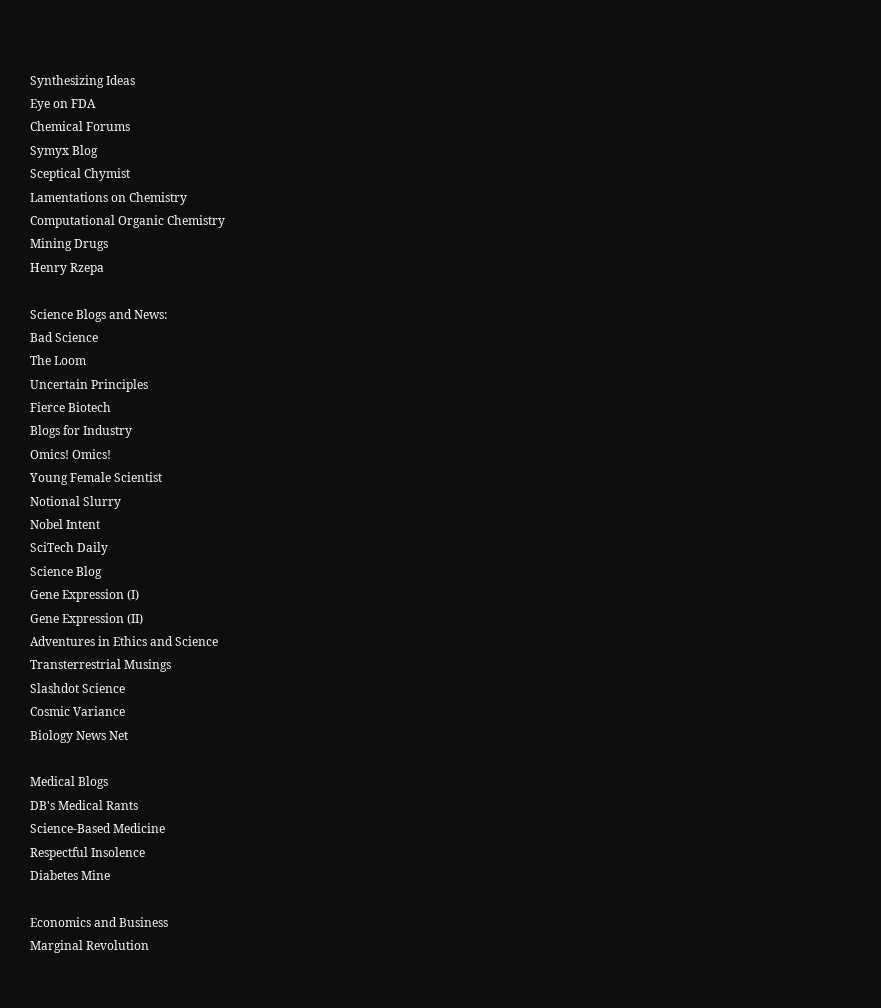Synthesizing Ideas
Eye on FDA
Chemical Forums
Symyx Blog
Sceptical Chymist
Lamentations on Chemistry
Computational Organic Chemistry
Mining Drugs
Henry Rzepa

Science Blogs and News:
Bad Science
The Loom
Uncertain Principles
Fierce Biotech
Blogs for Industry
Omics! Omics!
Young Female Scientist
Notional Slurry
Nobel Intent
SciTech Daily
Science Blog
Gene Expression (I)
Gene Expression (II)
Adventures in Ethics and Science
Transterrestrial Musings
Slashdot Science
Cosmic Variance
Biology News Net

Medical Blogs
DB's Medical Rants
Science-Based Medicine
Respectful Insolence
Diabetes Mine

Economics and Business
Marginal Revolution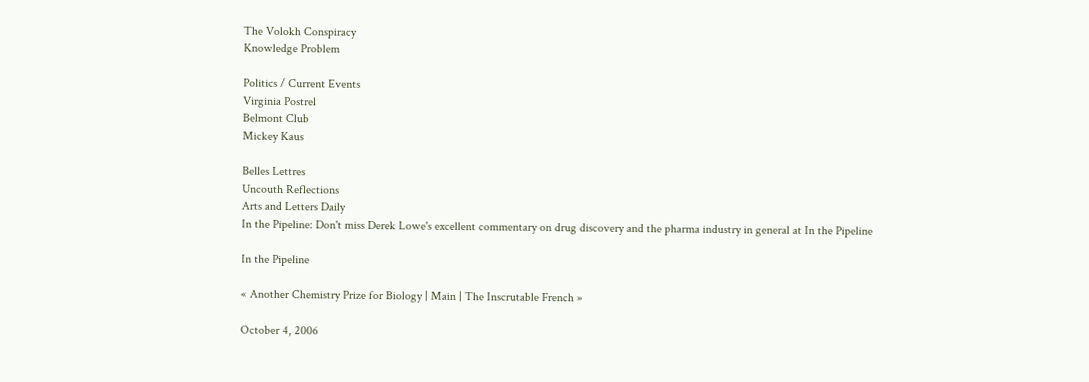The Volokh Conspiracy
Knowledge Problem

Politics / Current Events
Virginia Postrel
Belmont Club
Mickey Kaus

Belles Lettres
Uncouth Reflections
Arts and Letters Daily
In the Pipeline: Don't miss Derek Lowe's excellent commentary on drug discovery and the pharma industry in general at In the Pipeline

In the Pipeline

« Another Chemistry Prize for Biology | Main | The Inscrutable French »

October 4, 2006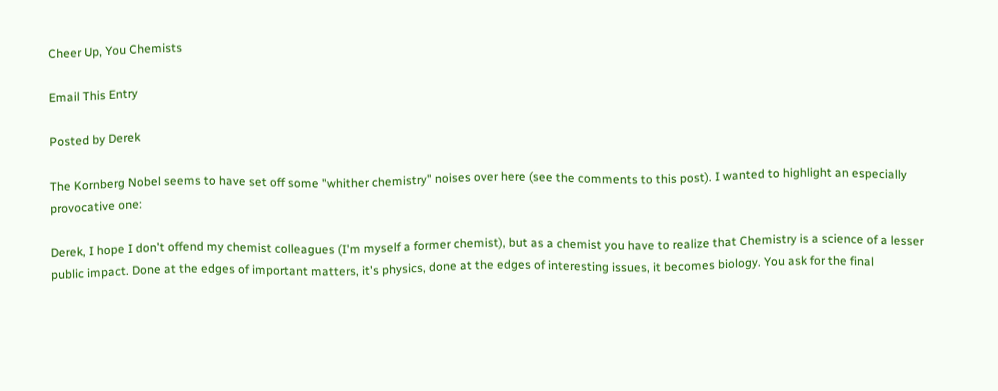Cheer Up, You Chemists

Email This Entry

Posted by Derek

The Kornberg Nobel seems to have set off some "whither chemistry" noises over here (see the comments to this post). I wanted to highlight an especially provocative one:

Derek, I hope I don't offend my chemist colleagues (I'm myself a former chemist), but as a chemist you have to realize that Chemistry is a science of a lesser public impact. Done at the edges of important matters, it's physics, done at the edges of interesting issues, it becomes biology. You ask for the final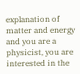explanation of matter and energy and you are a physicist, you are interested in the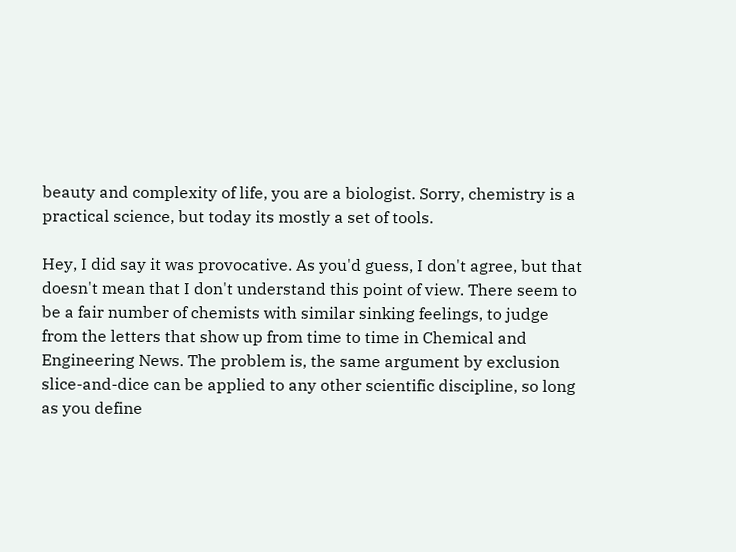beauty and complexity of life, you are a biologist. Sorry, chemistry is a practical science, but today its mostly a set of tools.

Hey, I did say it was provocative. As you'd guess, I don't agree, but that doesn't mean that I don't understand this point of view. There seem to be a fair number of chemists with similar sinking feelings, to judge from the letters that show up from time to time in Chemical and Engineering News. The problem is, the same argument by exclusion slice-and-dice can be applied to any other scientific discipline, so long as you define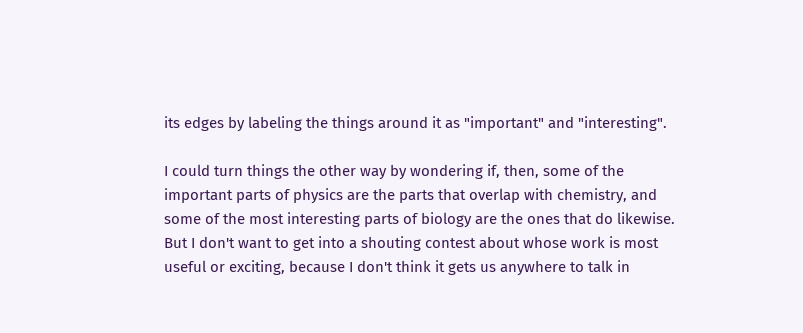its edges by labeling the things around it as "important" and "interesting".

I could turn things the other way by wondering if, then, some of the important parts of physics are the parts that overlap with chemistry, and some of the most interesting parts of biology are the ones that do likewise. But I don't want to get into a shouting contest about whose work is most useful or exciting, because I don't think it gets us anywhere to talk in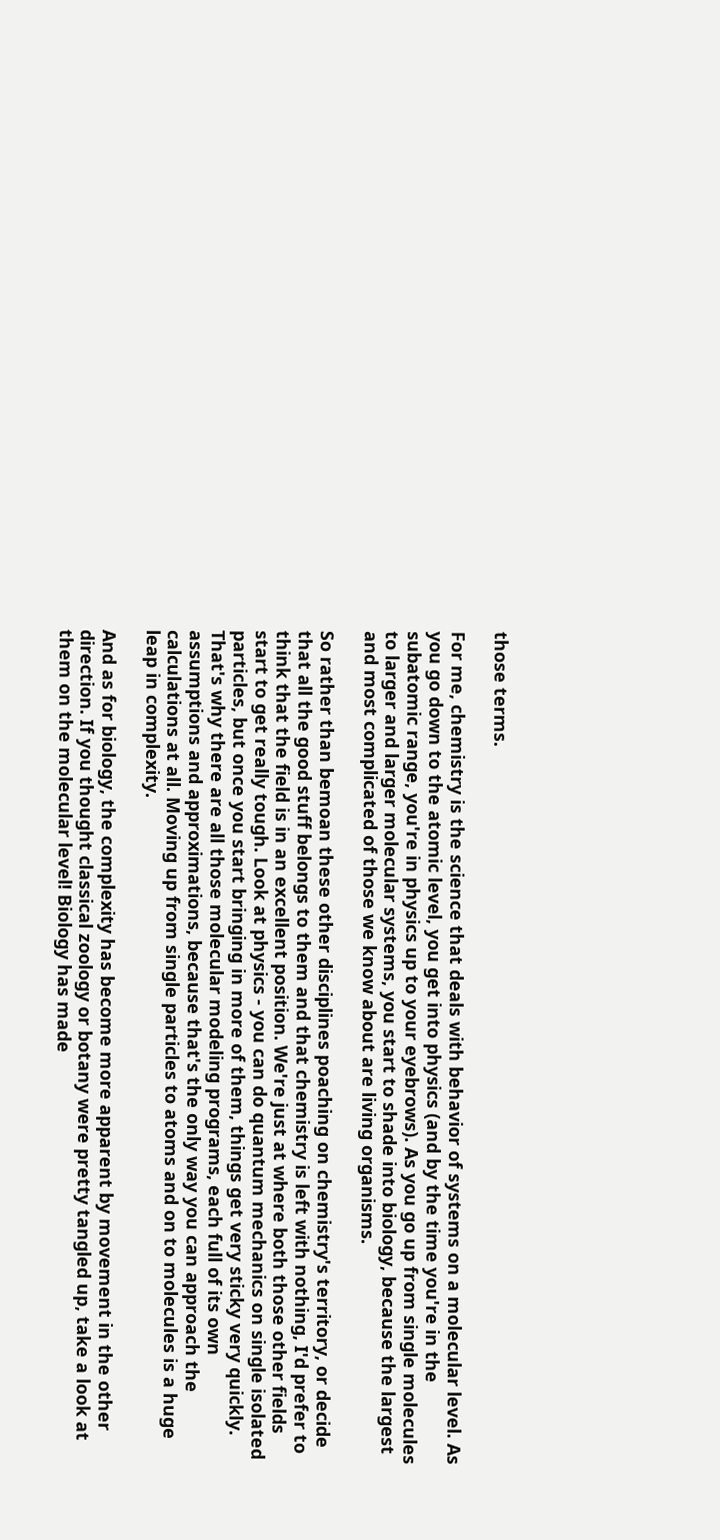those terms.

For me, chemistry is the science that deals with behavior of systems on a molecular level. As you go down to the atomic level, you get into physics (and by the time you're in the subatomic range, you're in physics up to your eyebrows). As you go up from single molecules to larger and larger molecular systems, you start to shade into biology, because the largest and most complicated of those we know about are living organisms.

So rather than bemoan these other disciplines poaching on chemistry's territory, or decide that all the good stuff belongs to them and that chemistry is left with nothing, I'd prefer to think that the field is in an excellent position. We're just at where both those other fields start to get really tough. Look at physics - you can do quantum mechanics on single isolated particles, but once you start bringing in more of them, things get very sticky very quickly. That's why there are all those molecular modeling programs, each full of its own assumptions and approximations, because that's the only way you can approach the calculations at all. Moving up from single particles to atoms and on to molecules is a huge leap in complexity.

And as for biology, the complexity has become more apparent by movement in the other direction. If you thought classical zoology or botany were pretty tangled up, take a look at them on the molecular level! Biology has made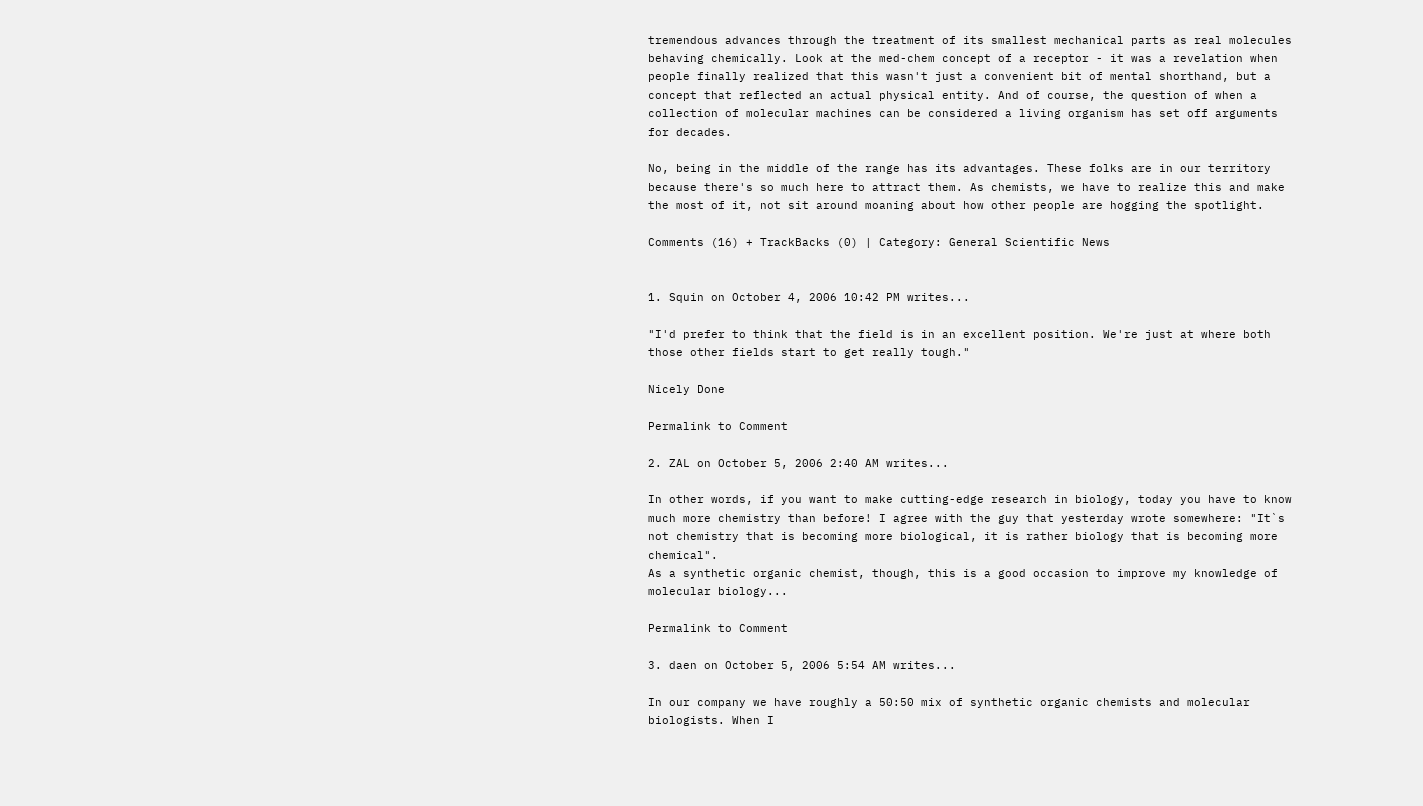tremendous advances through the treatment of its smallest mechanical parts as real molecules behaving chemically. Look at the med-chem concept of a receptor - it was a revelation when people finally realized that this wasn't just a convenient bit of mental shorthand, but a concept that reflected an actual physical entity. And of course, the question of when a collection of molecular machines can be considered a living organism has set off arguments for decades.

No, being in the middle of the range has its advantages. These folks are in our territory because there's so much here to attract them. As chemists, we have to realize this and make the most of it, not sit around moaning about how other people are hogging the spotlight.

Comments (16) + TrackBacks (0) | Category: General Scientific News


1. Squin on October 4, 2006 10:42 PM writes...

"I'd prefer to think that the field is in an excellent position. We're just at where both those other fields start to get really tough."

Nicely Done

Permalink to Comment

2. ZAL on October 5, 2006 2:40 AM writes...

In other words, if you want to make cutting-edge research in biology, today you have to know much more chemistry than before! I agree with the guy that yesterday wrote somewhere: "It`s not chemistry that is becoming more biological, it is rather biology that is becoming more chemical".
As a synthetic organic chemist, though, this is a good occasion to improve my knowledge of molecular biology...

Permalink to Comment

3. daen on October 5, 2006 5:54 AM writes...

In our company we have roughly a 50:50 mix of synthetic organic chemists and molecular biologists. When I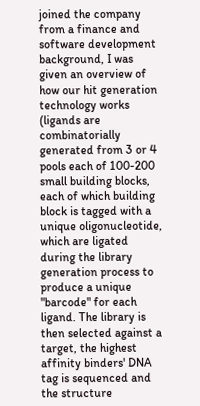joined the company from a finance and software development background, I was given an overview of how our hit generation technology works (ligands are combinatorially generated from 3 or 4 pools each of 100-200 small building blocks, each of which building block is tagged with a unique oligonucleotide, which are ligated during the library generation process to produce a unique "barcode" for each ligand. The library is then selected against a target, the highest affinity binders' DNA tag is sequenced and the structure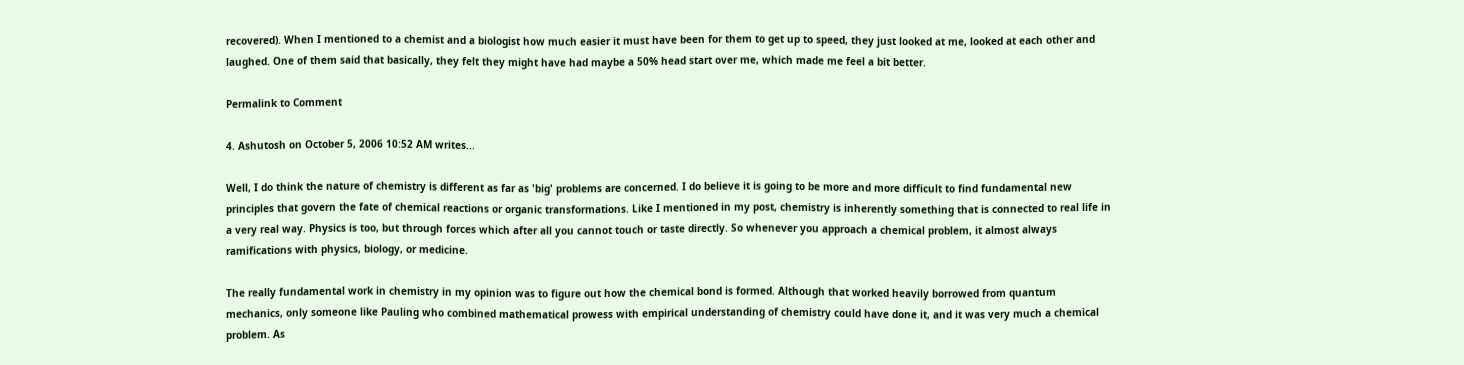recovered). When I mentioned to a chemist and a biologist how much easier it must have been for them to get up to speed, they just looked at me, looked at each other and laughed. One of them said that basically, they felt they might have had maybe a 50% head start over me, which made me feel a bit better.

Permalink to Comment

4. Ashutosh on October 5, 2006 10:52 AM writes...

Well, I do think the nature of chemistry is different as far as 'big' problems are concerned. I do believe it is going to be more and more difficult to find fundamental new principles that govern the fate of chemical reactions or organic transformations. Like I mentioned in my post, chemistry is inherently something that is connected to real life in a very real way. Physics is too, but through forces which after all you cannot touch or taste directly. So whenever you approach a chemical problem, it almost always ramifications with physics, biology, or medicine.

The really fundamental work in chemistry in my opinion was to figure out how the chemical bond is formed. Although that worked heavily borrowed from quantum mechanics, only someone like Pauling who combined mathematical prowess with empirical understanding of chemistry could have done it, and it was very much a chemical problem. As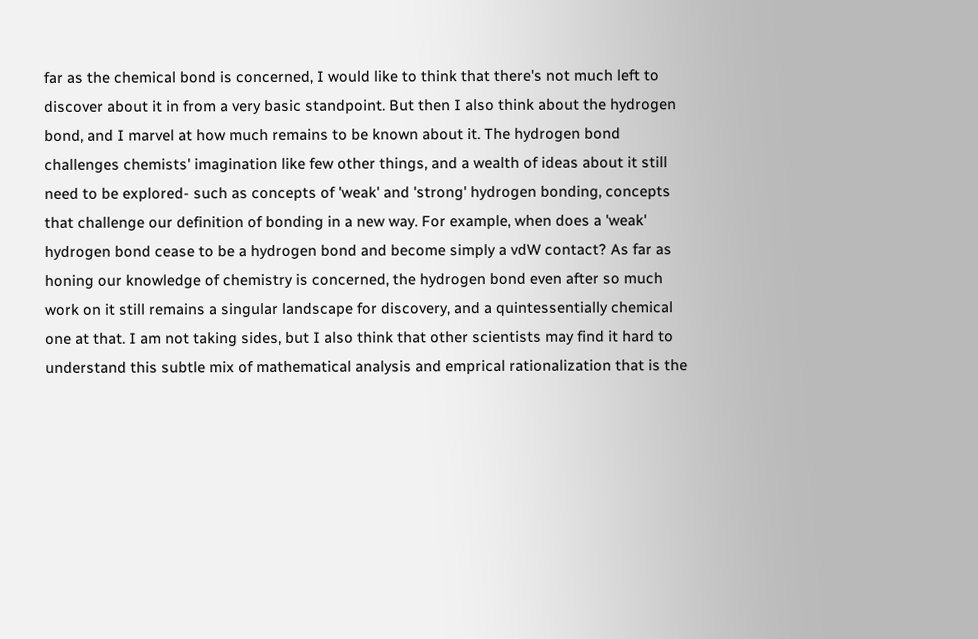far as the chemical bond is concerned, I would like to think that there's not much left to discover about it in from a very basic standpoint. But then I also think about the hydrogen bond, and I marvel at how much remains to be known about it. The hydrogen bond challenges chemists' imagination like few other things, and a wealth of ideas about it still need to be explored- such as concepts of 'weak' and 'strong' hydrogen bonding, concepts that challenge our definition of bonding in a new way. For example, when does a 'weak' hydrogen bond cease to be a hydrogen bond and become simply a vdW contact? As far as honing our knowledge of chemistry is concerned, the hydrogen bond even after so much work on it still remains a singular landscape for discovery, and a quintessentially chemical one at that. I am not taking sides, but I also think that other scientists may find it hard to understand this subtle mix of mathematical analysis and emprical rationalization that is the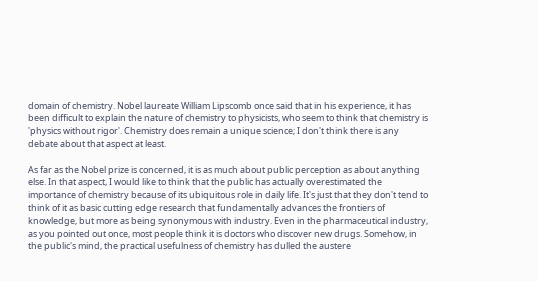domain of chemistry. Nobel laureate William Lipscomb once said that in his experience, it has been difficult to explain the nature of chemistry to physicists, who seem to think that chemistry is 'physics without rigor'. Chemistry does remain a unique science; I don't think there is any debate about that aspect at least.

As far as the Nobel prize is concerned, it is as much about public perception as about anything else. In that aspect, I would like to think that the public has actually overestimated the importance of chemistry because of its ubiquitous role in daily life. It's just that they don't tend to think of it as basic cutting edge research that fundamentally advances the frontiers of knowledge, but more as being synonymous with industry. Even in the pharmaceutical industry, as you pointed out once, most people think it is doctors who discover new drugs. Somehow, in the public's mind, the practical usefulness of chemistry has dulled the austere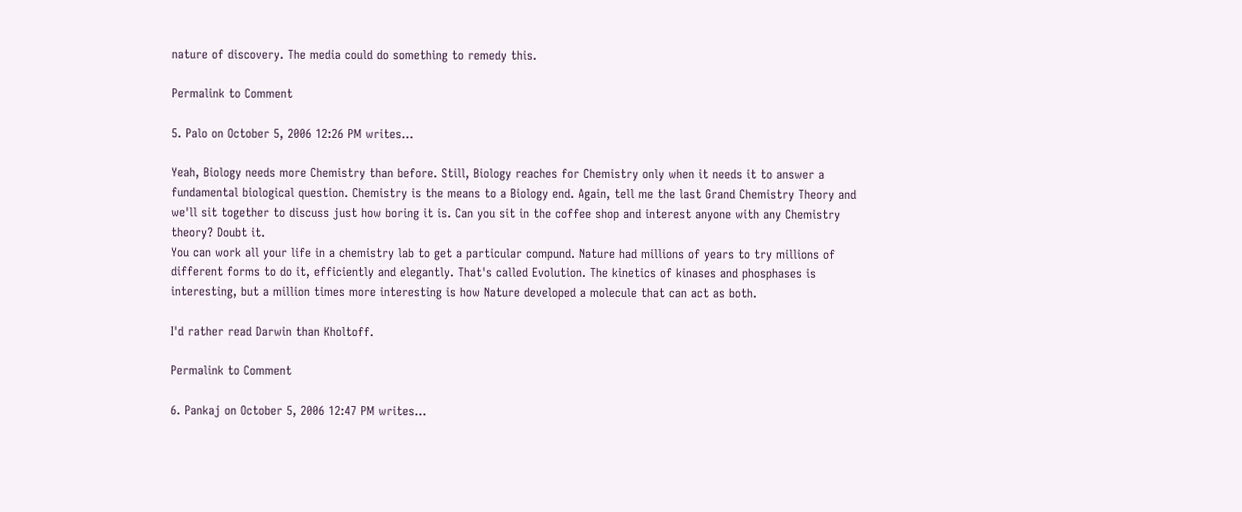nature of discovery. The media could do something to remedy this.

Permalink to Comment

5. Palo on October 5, 2006 12:26 PM writes...

Yeah, Biology needs more Chemistry than before. Still, Biology reaches for Chemistry only when it needs it to answer a fundamental biological question. Chemistry is the means to a Biology end. Again, tell me the last Grand Chemistry Theory and we'll sit together to discuss just how boring it is. Can you sit in the coffee shop and interest anyone with any Chemistry theory? Doubt it.
You can work all your life in a chemistry lab to get a particular compund. Nature had millions of years to try millions of different forms to do it, efficiently and elegantly. That's called Evolution. The kinetics of kinases and phosphases is interesting, but a million times more interesting is how Nature developed a molecule that can act as both.

I'd rather read Darwin than Kholtoff.

Permalink to Comment

6. Pankaj on October 5, 2006 12:47 PM writes...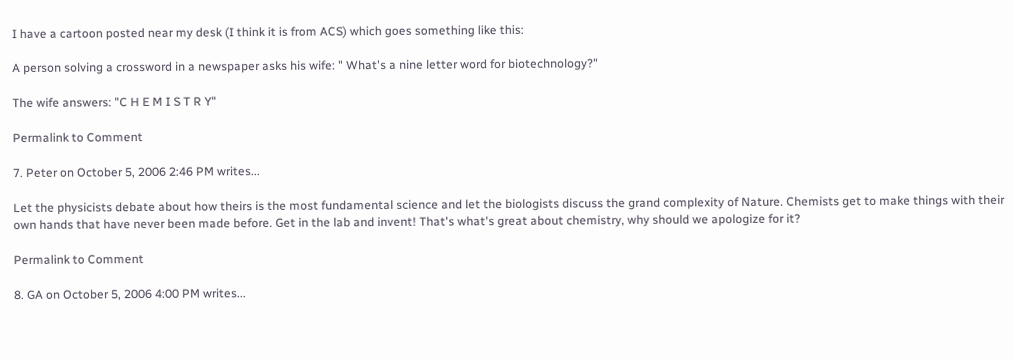I have a cartoon posted near my desk (I think it is from ACS) which goes something like this:

A person solving a crossword in a newspaper asks his wife: " What's a nine letter word for biotechnology?"

The wife answers: "C H E M I S T R Y"

Permalink to Comment

7. Peter on October 5, 2006 2:46 PM writes...

Let the physicists debate about how theirs is the most fundamental science and let the biologists discuss the grand complexity of Nature. Chemists get to make things with their own hands that have never been made before. Get in the lab and invent! That's what's great about chemistry, why should we apologize for it?

Permalink to Comment

8. GA on October 5, 2006 4:00 PM writes...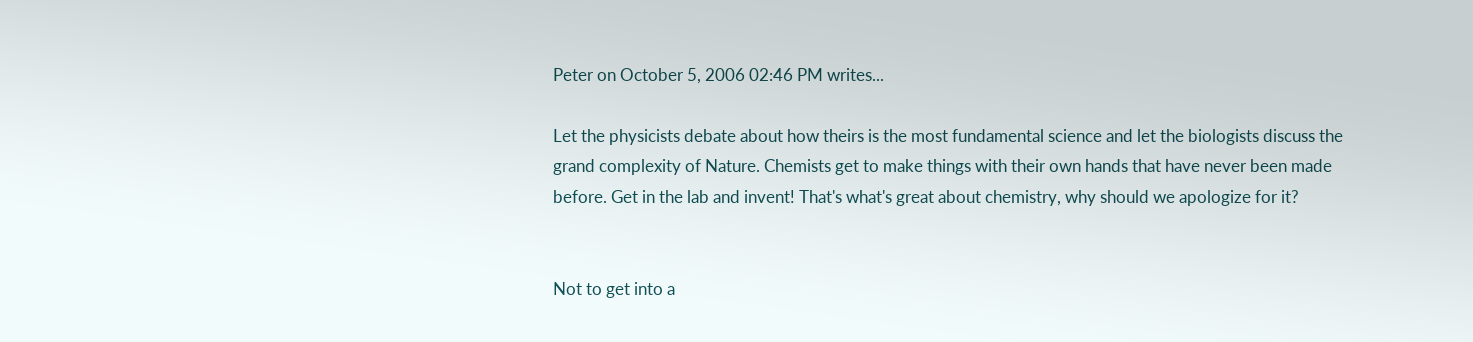Peter on October 5, 2006 02:46 PM writes...

Let the physicists debate about how theirs is the most fundamental science and let the biologists discuss the grand complexity of Nature. Chemists get to make things with their own hands that have never been made before. Get in the lab and invent! That's what's great about chemistry, why should we apologize for it?


Not to get into a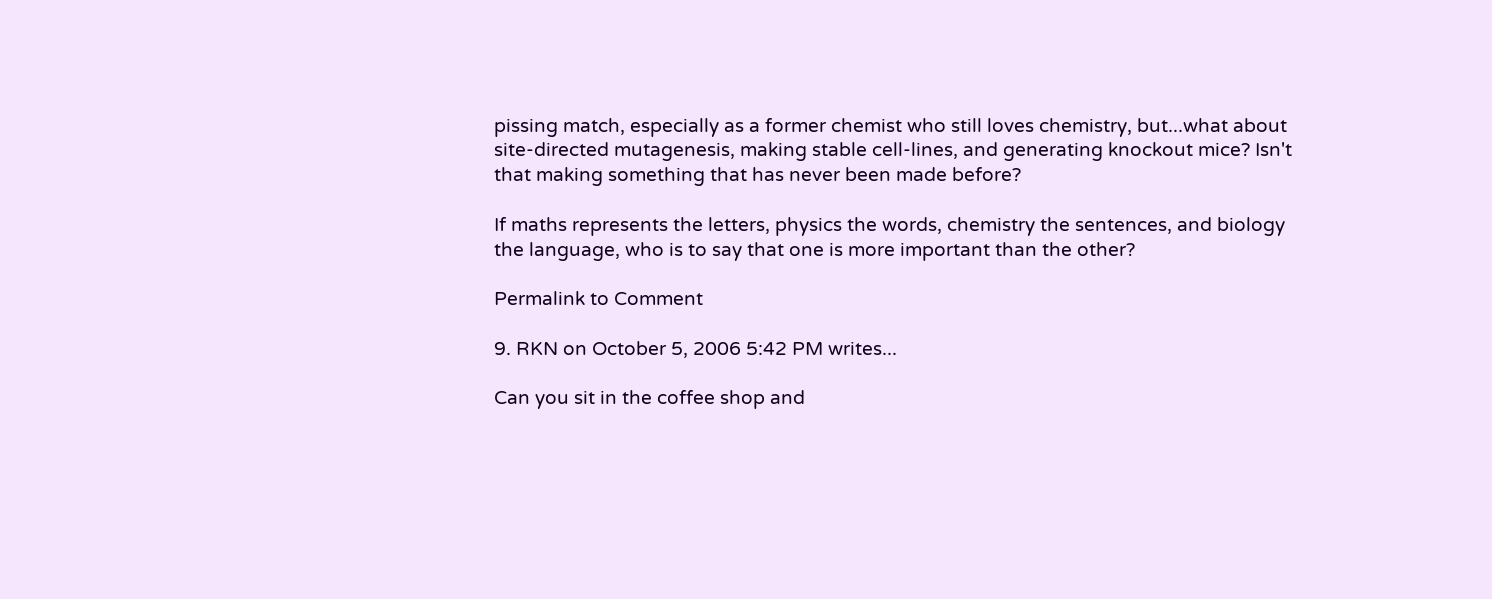pissing match, especially as a former chemist who still loves chemistry, but...what about site-directed mutagenesis, making stable cell-lines, and generating knockout mice? Isn't that making something that has never been made before?

If maths represents the letters, physics the words, chemistry the sentences, and biology the language, who is to say that one is more important than the other?

Permalink to Comment

9. RKN on October 5, 2006 5:42 PM writes...

Can you sit in the coffee shop and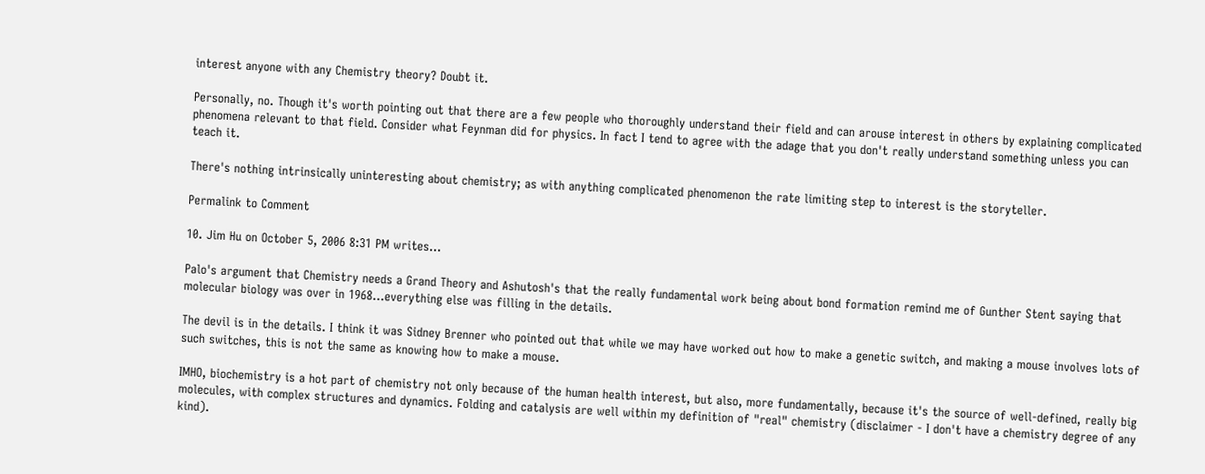interest anyone with any Chemistry theory? Doubt it.

Personally, no. Though it's worth pointing out that there are a few people who thoroughly understand their field and can arouse interest in others by explaining complicated phenomena relevant to that field. Consider what Feynman did for physics. In fact I tend to agree with the adage that you don't really understand something unless you can teach it.

There's nothing intrinsically uninteresting about chemistry; as with anything complicated phenomenon the rate limiting step to interest is the storyteller.

Permalink to Comment

10. Jim Hu on October 5, 2006 8:31 PM writes...

Palo's argument that Chemistry needs a Grand Theory and Ashutosh's that the really fundamental work being about bond formation remind me of Gunther Stent saying that molecular biology was over in 1968...everything else was filling in the details.

The devil is in the details. I think it was Sidney Brenner who pointed out that while we may have worked out how to make a genetic switch, and making a mouse involves lots of such switches, this is not the same as knowing how to make a mouse.

IMHO, biochemistry is a hot part of chemistry not only because of the human health interest, but also, more fundamentally, because it's the source of well-defined, really big molecules, with complex structures and dynamics. Folding and catalysis are well within my definition of "real" chemistry (disclaimer - I don't have a chemistry degree of any kind).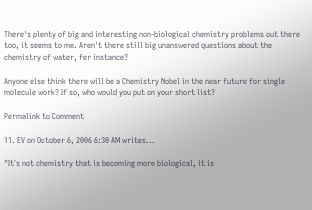There's plenty of big and interesting non-biological chemistry problems out there too, it seems to me. Aren't there still big unanswered questions about the chemistry of water, fer instance?

Anyone else think there will be a Chemistry Nobel in the near future for single molecule work? If so, who would you put on your short list?

Permalink to Comment

11. EV on October 6, 2006 6:30 AM writes...

"It`s not chemistry that is becoming more biological, it is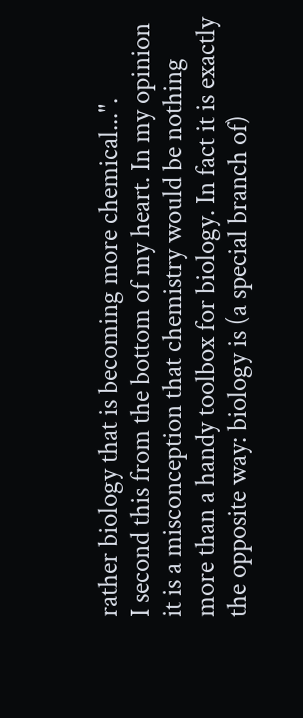rather biology that is becoming more chemical...".
I second this from the bottom of my heart. In my opinion it is a misconception that chemistry would be nothing more than a handy toolbox for biology. In fact it is exactly the opposite way: biology is (a special branch of)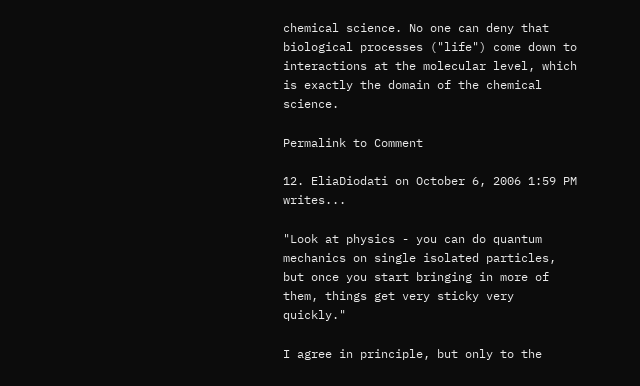chemical science. No one can deny that biological processes ("life") come down to interactions at the molecular level, which is exactly the domain of the chemical science.

Permalink to Comment

12. EliaDiodati on October 6, 2006 1:59 PM writes...

"Look at physics - you can do quantum mechanics on single isolated particles, but once you start bringing in more of them, things get very sticky very quickly."

I agree in principle, but only to the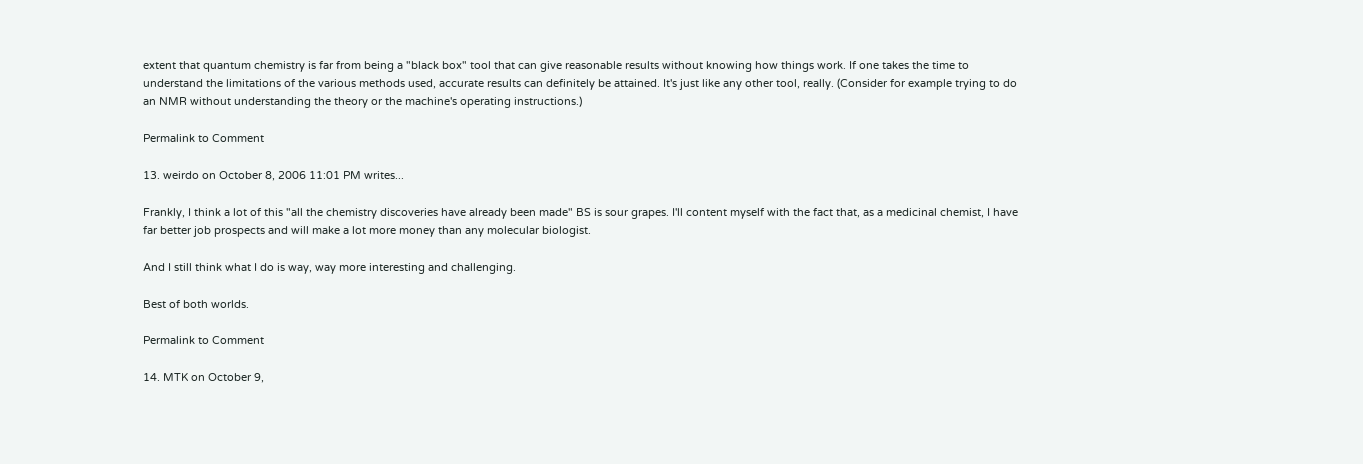extent that quantum chemistry is far from being a "black box" tool that can give reasonable results without knowing how things work. If one takes the time to understand the limitations of the various methods used, accurate results can definitely be attained. It's just like any other tool, really. (Consider for example trying to do an NMR without understanding the theory or the machine's operating instructions.)

Permalink to Comment

13. weirdo on October 8, 2006 11:01 PM writes...

Frankly, I think a lot of this "all the chemistry discoveries have already been made" BS is sour grapes. I'll content myself with the fact that, as a medicinal chemist, I have far better job prospects and will make a lot more money than any molecular biologist.

And I still think what I do is way, way more interesting and challenging.

Best of both worlds.

Permalink to Comment

14. MTK on October 9,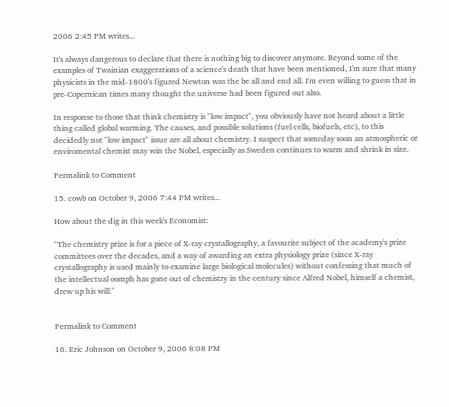2006 2:45 PM writes...

It's always dangerous to declare that there is nothing big to discover anymore. Beyond some of the examples of Twainian exaggerations of a science's death that have been mentioned, I'm sure that many physicists in the mid-1800's figured Newton was the be all and end all. I'm even willing to guess that in pre-Copernican times many thought the universe had been figured out also.

In response to those that think chemistry is "low impact", you obviously have not heard about a little thing called global warming. The causes, and possible solutions (fuel cells, biofuels, etc), to this decidedly not "low impact" issue are all about chemistry. I suspect that someday soon an atmospheric or enviromental chemist may win the Nobel, especially as Sweden continues to warm and shrink in size.

Permalink to Comment

15. cowb on October 9, 2006 7:44 PM writes...

How about the dig in this week's Economist:

"The chemistry prize is for a piece of X-ray crystallography, a favourite subject of the academy's prize committees over the decades, and a way of awarding an extra physiology prize (since X-ray crystallography is used mainly to examine large biological molecules) without confessing that much of the intellectual oomph has gone out of chemistry in the century since Alfred Nobel, himself a chemist, drew up his will."


Permalink to Comment

16. Eric Johnson on October 9, 2006 8:08 PM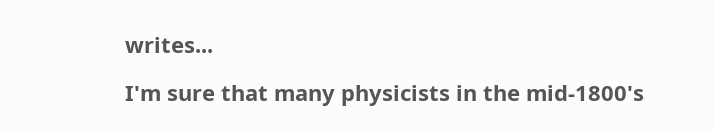writes...

I'm sure that many physicists in the mid-1800's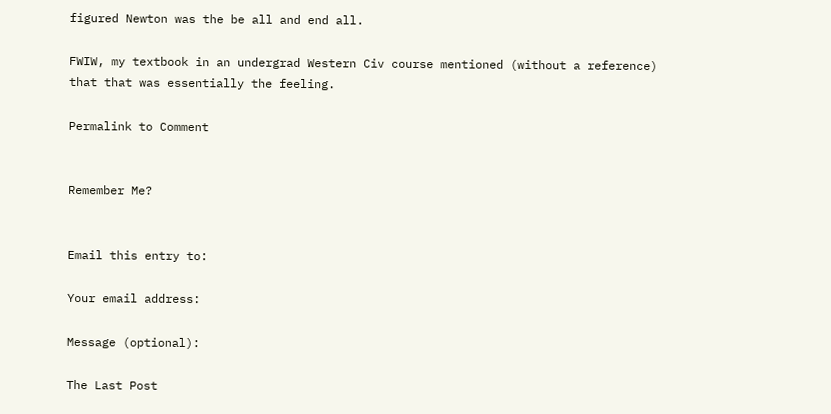figured Newton was the be all and end all.

FWIW, my textbook in an undergrad Western Civ course mentioned (without a reference) that that was essentially the feeling.

Permalink to Comment


Remember Me?


Email this entry to:

Your email address:

Message (optional):

The Last Post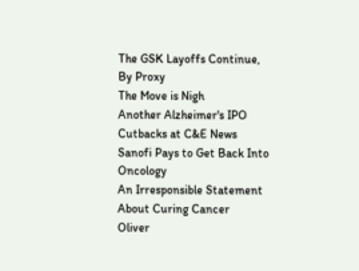The GSK Layoffs Continue, By Proxy
The Move is Nigh
Another Alzheimer's IPO
Cutbacks at C&E News
Sanofi Pays to Get Back Into Oncology
An Irresponsible Statement About Curing Cancer
Oliver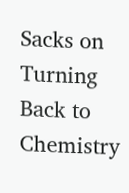Sacks on Turning Back to Chemistry